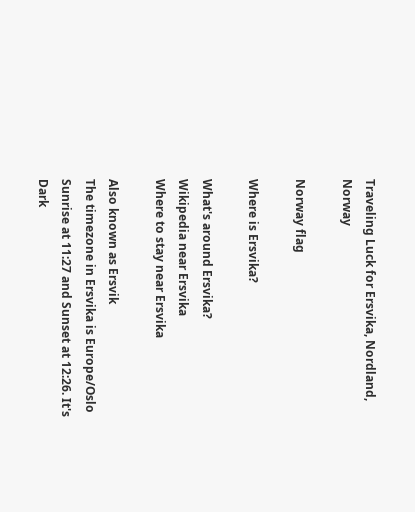Traveling Luck for Ersvika, Nordland, Norway

Norway flag

Where is Ersvika?

What's around Ersvika?
Wikipedia near Ersvika
Where to stay near Ersvika

Also known as Ersvik
The timezone in Ersvika is Europe/Oslo
Sunrise at 11:27 and Sunset at 12:26. It's Dark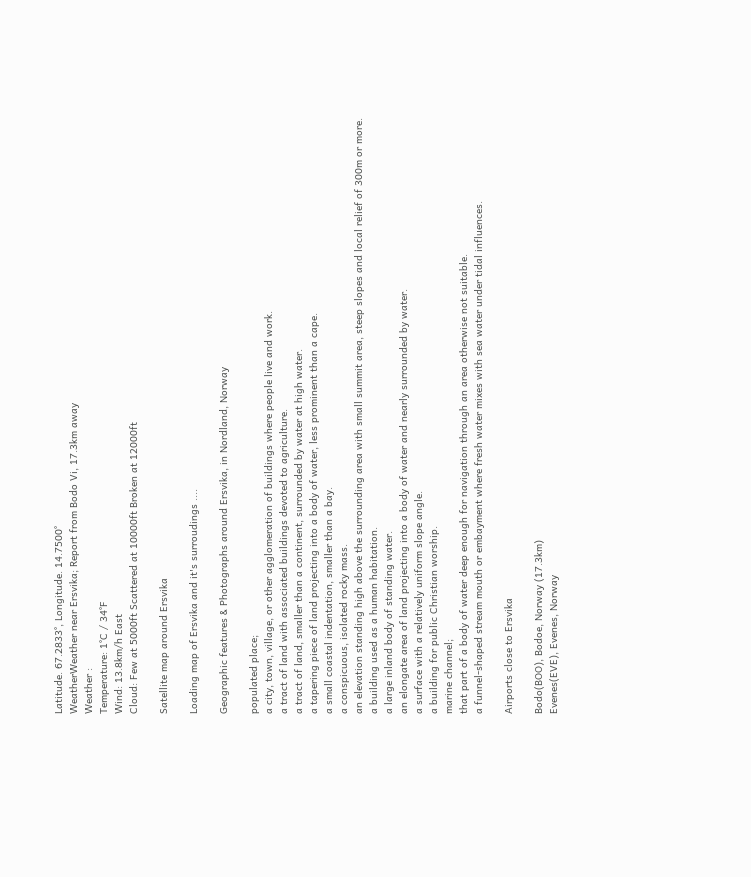Latitude. 67.2833°, Longitude. 14.7500°
WeatherWeather near Ersvika; Report from Bodo Vi, 17.3km away
Weather :
Temperature: 1°C / 34°F
Wind: 13.8km/h East
Cloud: Few at 5000ft Scattered at 10000ft Broken at 12000ft

Satellite map around Ersvika

Loading map of Ersvika and it's surroudings ....

Geographic features & Photographs around Ersvika, in Nordland, Norway

populated place;
a city, town, village, or other agglomeration of buildings where people live and work.
a tract of land with associated buildings devoted to agriculture.
a tract of land, smaller than a continent, surrounded by water at high water.
a tapering piece of land projecting into a body of water, less prominent than a cape.
a small coastal indentation, smaller than a bay.
a conspicuous, isolated rocky mass.
an elevation standing high above the surrounding area with small summit area, steep slopes and local relief of 300m or more.
a building used as a human habitation.
a large inland body of standing water.
an elongate area of land projecting into a body of water and nearly surrounded by water.
a surface with a relatively uniform slope angle.
a building for public Christian worship.
marine channel;
that part of a body of water deep enough for navigation through an area otherwise not suitable.
a funnel-shaped stream mouth or embayment where fresh water mixes with sea water under tidal influences.

Airports close to Ersvika

Bodo(BOO), Bodoe, Norway (17.3km)
Evenes(EVE), Evenes, Norway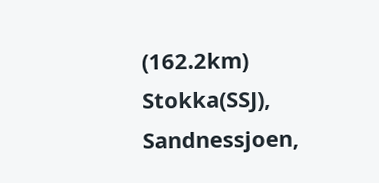(162.2km)
Stokka(SSJ), Sandnessjoen,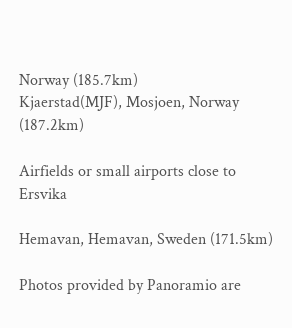Norway (185.7km)
Kjaerstad(MJF), Mosjoen, Norway (187.2km)

Airfields or small airports close to Ersvika

Hemavan, Hemavan, Sweden (171.5km)

Photos provided by Panoramio are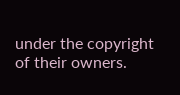under the copyright of their owners.